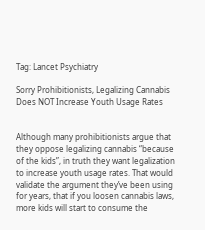Tag: Lancet Psychiatry

Sorry Prohibitionists, Legalizing Cannabis Does NOT Increase Youth Usage Rates


Although many prohibitionists argue that they oppose legalizing cannabis “because of the kids”, in truth they want legalization to increase youth usage rates. That would validate the argument they’ve been using for years, that if you loosen cannabis laws, more kids will start to consume the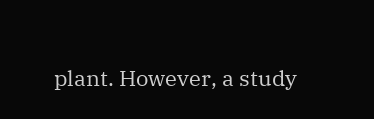plant. However, a study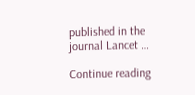published in the journal Lancet …

Continue reading